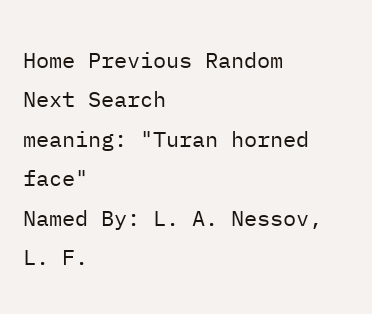Home Previous Random Next Search
meaning: "Turan horned face"
Named By: L. A. Nessov, L. F.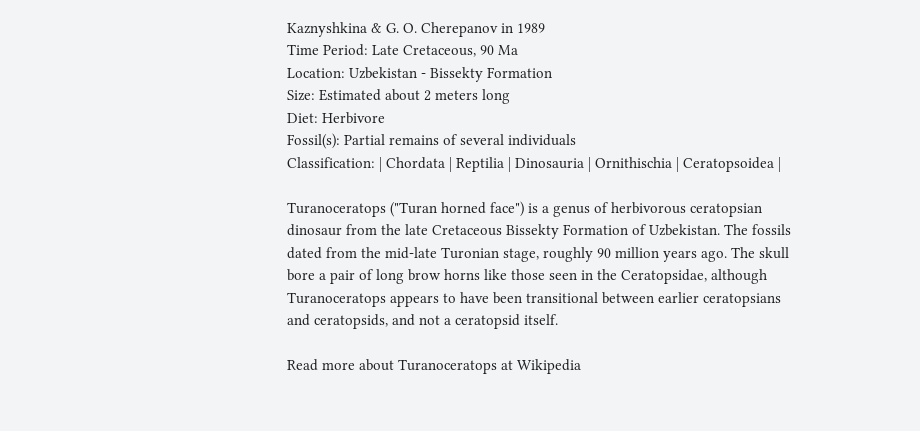Kaznyshkina & G. O. Cherepanov in 1989
Time Period: Late Cretaceous, 90 Ma
Location: Uzbekistan - Bissekty Formation
Size: Estimated about 2 meters long
Diet: Herbivore
Fossil(s): Partial remains of several individuals
Classification: | Chordata | Reptilia | Dinosauria | Ornithischia | Ceratopsoidea |

Turanoceratops ("Turan horned face") is a genus of herbivorous ceratopsian dinosaur from the late Cretaceous Bissekty Formation of Uzbekistan. The fossils dated from the mid-late Turonian stage, roughly 90 million years ago. The skull bore a pair of long brow horns like those seen in the Ceratopsidae, although Turanoceratops appears to have been transitional between earlier ceratopsians and ceratopsids, and not a ceratopsid itself.

Read more about Turanoceratops at Wikipedia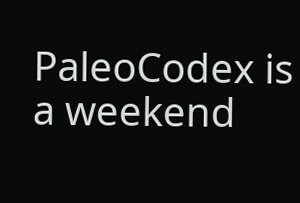PaleoCodex is a weekend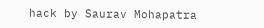hack by Saurav Mohapatra